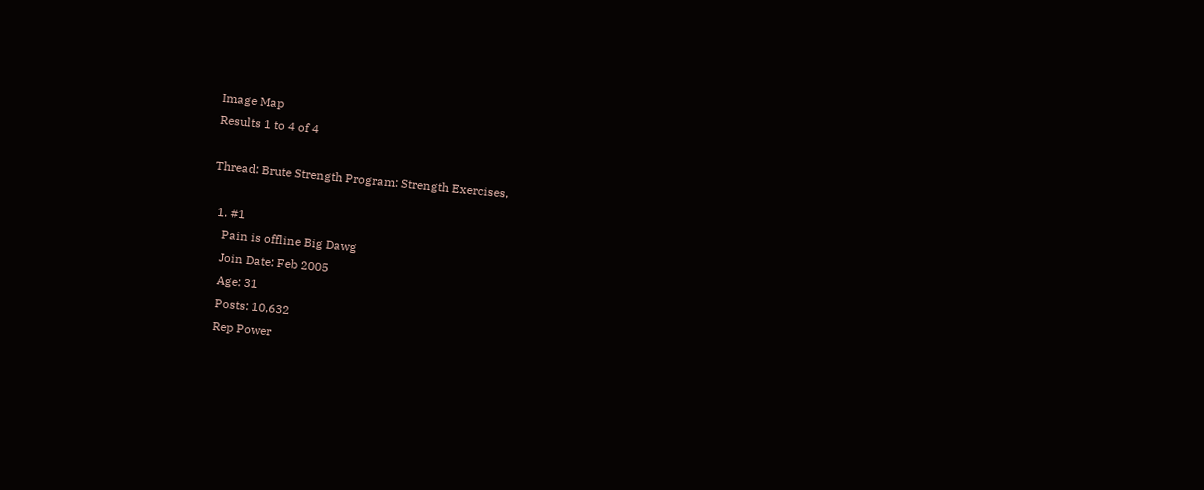Image Map
Results 1 to 4 of 4

Thread: Brute Strength Program: Strength Exercises,

  1. #1
    Pain is offline Big Dawg
    Join Date: Feb 2005
    Age: 31
    Posts: 10,632
    Rep Power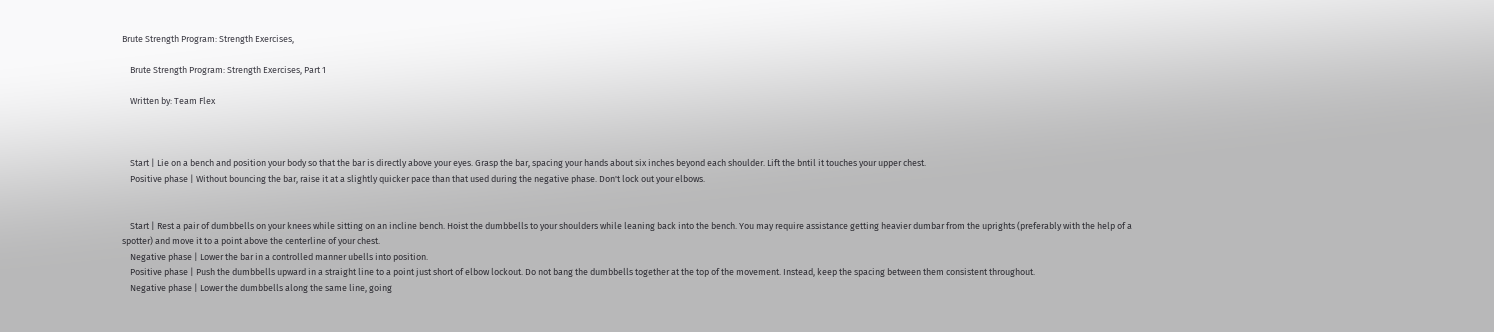Brute Strength Program: Strength Exercises,

    Brute Strength Program: Strength Exercises, Part 1

    Written by: Team Flex



    Start | Lie on a bench and position your body so that the bar is directly above your eyes. Grasp the bar, spacing your hands about six inches beyond each shoulder. Lift the bntil it touches your upper chest.
    Positive phase | Without bouncing the bar, raise it at a slightly quicker pace than that used during the negative phase. Don't lock out your elbows.


    Start | Rest a pair of dumbbells on your knees while sitting on an incline bench. Hoist the dumbbells to your shoulders while leaning back into the bench. You may require assistance getting heavier dumbar from the uprights (preferably with the help of a spotter) and move it to a point above the centerline of your chest.
    Negative phase | Lower the bar in a controlled manner ubells into position.
    Positive phase | Push the dumbbells upward in a straight line to a point just short of elbow lockout. Do not bang the dumbbells together at the top of the movement. Instead, keep the spacing between them consistent throughout.
    Negative phase | Lower the dumbbells along the same line, going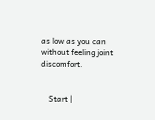as low as you can without feeling joint discomfort.


    Start |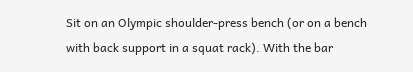Sit on an Olympic shoulder-press bench (or on a bench with back support in a squat rack). With the bar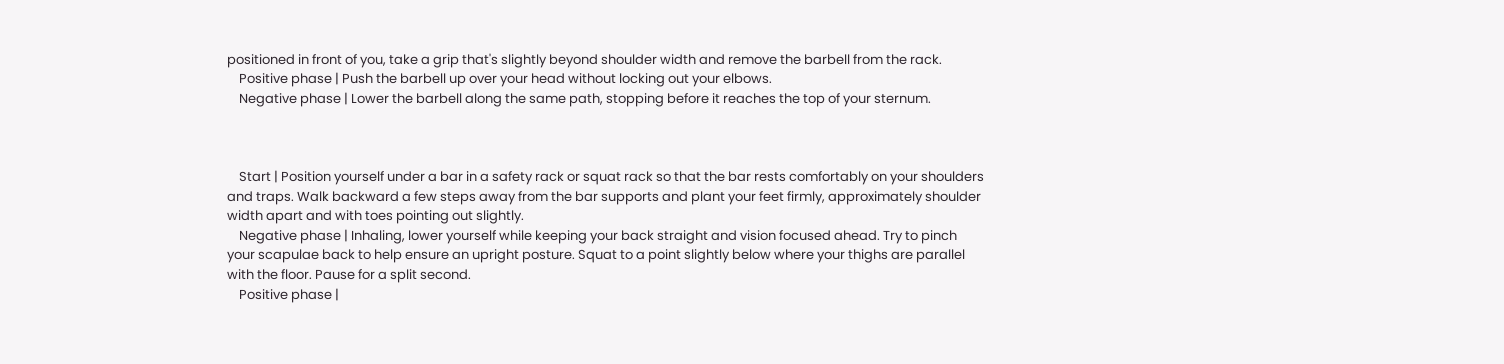positioned in front of you, take a grip that's slightly beyond shoulder width and remove the barbell from the rack.
    Positive phase | Push the barbell up over your head without locking out your elbows.
    Negative phase | Lower the barbell along the same path, stopping before it reaches the top of your sternum.



    Start | Position yourself under a bar in a safety rack or squat rack so that the bar rests comfortably on your shoulders and traps. Walk backward a few steps away from the bar supports and plant your feet firmly, approximately shoulder width apart and with toes pointing out slightly.
    Negative phase | Inhaling, lower yourself while keeping your back straight and vision focused ahead. Try to pinch your scapulae back to help ensure an upright posture. Squat to a point slightly below where your thighs are parallel with the floor. Pause for a split second.
    Positive phase |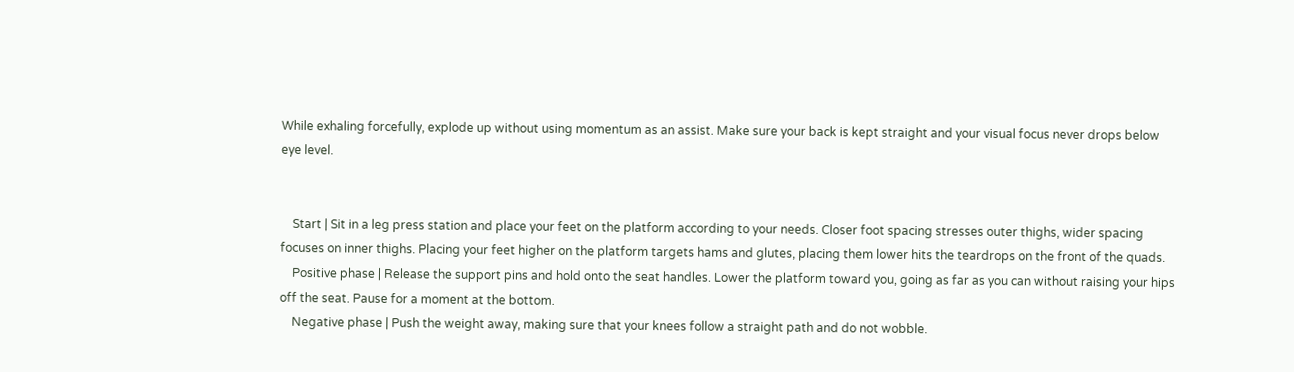While exhaling forcefully, explode up without using momentum as an assist. Make sure your back is kept straight and your visual focus never drops below eye level.


    Start | Sit in a leg press station and place your feet on the platform according to your needs. Closer foot spacing stresses outer thighs, wider spacing focuses on inner thighs. Placing your feet higher on the platform targets hams and glutes, placing them lower hits the teardrops on the front of the quads.
    Positive phase | Release the support pins and hold onto the seat handles. Lower the platform toward you, going as far as you can without raising your hips off the seat. Pause for a moment at the bottom.
    Negative phase | Push the weight away, making sure that your knees follow a straight path and do not wobble.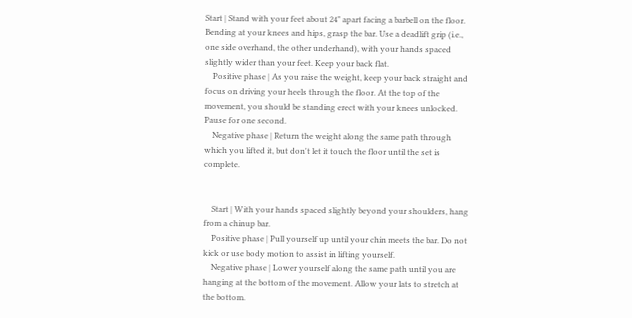Start | Stand with your feet about 24" apart facing a barbell on the floor. Bending at your knees and hips, grasp the bar. Use a deadlift grip (i.e., one side overhand, the other underhand), with your hands spaced slightly wider than your feet. Keep your back flat.
    Positive phase | As you raise the weight, keep your back straight and focus on driving your heels through the floor. At the top of the movement, you should be standing erect with your knees unlocked. Pause for one second.
    Negative phase | Return the weight along the same path through which you lifted it, but don't let it touch the floor until the set is complete.


    Start | With your hands spaced slightly beyond your shoulders, hang from a chinup bar.
    Positive phase | Pull yourself up until your chin meets the bar. Do not kick or use body motion to assist in lifting yourself.
    Negative phase | Lower yourself along the same path until you are hanging at the bottom of the movement. Allow your lats to stretch at the bottom.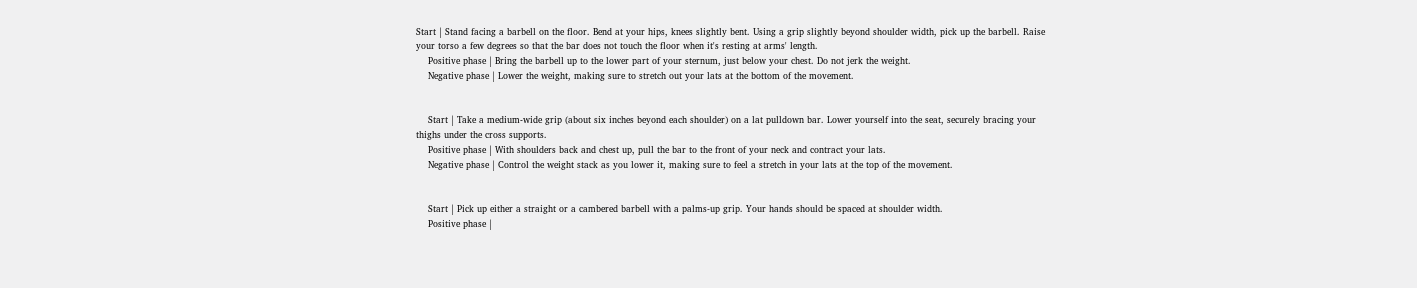Start | Stand facing a barbell on the floor. Bend at your hips, knees slightly bent. Using a grip slightly beyond shoulder width, pick up the barbell. Raise your torso a few degrees so that the bar does not touch the floor when it's resting at arms' length.
    Positive phase | Bring the barbell up to the lower part of your sternum, just below your chest. Do not jerk the weight.
    Negative phase | Lower the weight, making sure to stretch out your lats at the bottom of the movement.


    Start | Take a medium-wide grip (about six inches beyond each shoulder) on a lat pulldown bar. Lower yourself into the seat, securely bracing your thighs under the cross supports.
    Positive phase | With shoulders back and chest up, pull the bar to the front of your neck and contract your lats.
    Negative phase | Control the weight stack as you lower it, making sure to feel a stretch in your lats at the top of the movement.


    Start | Pick up either a straight or a cambered barbell with a palms-up grip. Your hands should be spaced at shoulder width.
    Positive phase |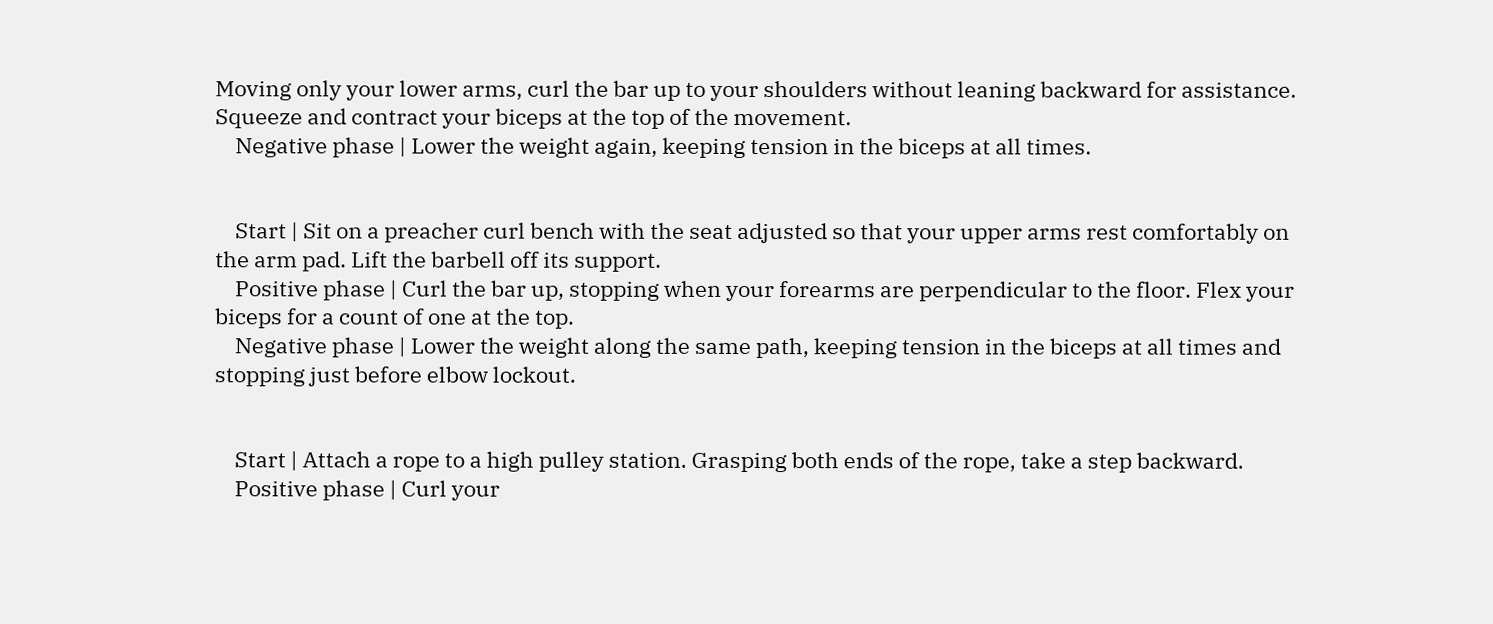Moving only your lower arms, curl the bar up to your shoulders without leaning backward for assistance. Squeeze and contract your biceps at the top of the movement.
    Negative phase | Lower the weight again, keeping tension in the biceps at all times.


    Start | Sit on a preacher curl bench with the seat adjusted so that your upper arms rest comfortably on the arm pad. Lift the barbell off its support.
    Positive phase | Curl the bar up, stopping when your forearms are perpendicular to the floor. Flex your biceps for a count of one at the top.
    Negative phase | Lower the weight along the same path, keeping tension in the biceps at all times and stopping just before elbow lockout.


    Start | Attach a rope to a high pulley station. Grasping both ends of the rope, take a step backward.
    Positive phase | Curl your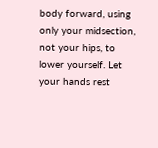body forward, using only your midsection, not your hips, to lower yourself. Let your hands rest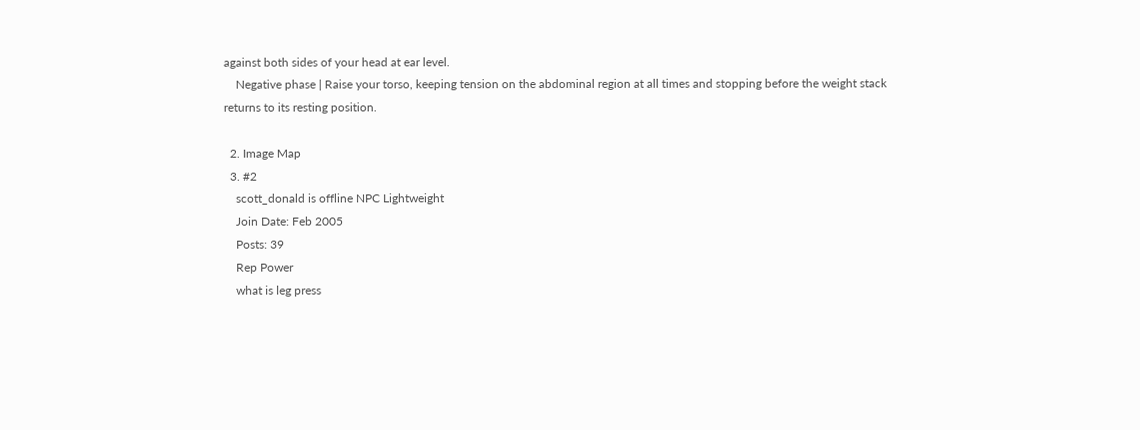against both sides of your head at ear level.
    Negative phase | Raise your torso, keeping tension on the abdominal region at all times and stopping before the weight stack returns to its resting position.

  2. Image Map
  3. #2
    scott_donald is offline NPC Lightweight
    Join Date: Feb 2005
    Posts: 39
    Rep Power
    what is leg press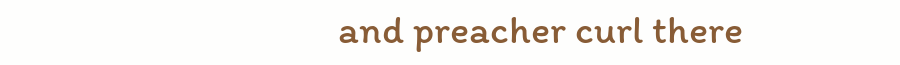and preacher curl there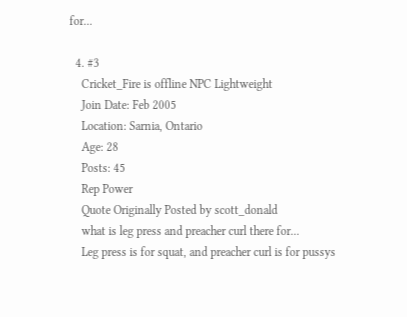for...

  4. #3
    Cricket_Fire is offline NPC Lightweight
    Join Date: Feb 2005
    Location: Sarnia, Ontario
    Age: 28
    Posts: 45
    Rep Power
    Quote Originally Posted by scott_donald
    what is leg press and preacher curl there for...
    Leg press is for squat, and preacher curl is for pussys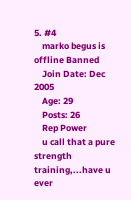5. #4
    marko begus is offline Banned
    Join Date: Dec 2005
    Age: 29
    Posts: 26
    Rep Power
    u call that a pure strength training,...have u ever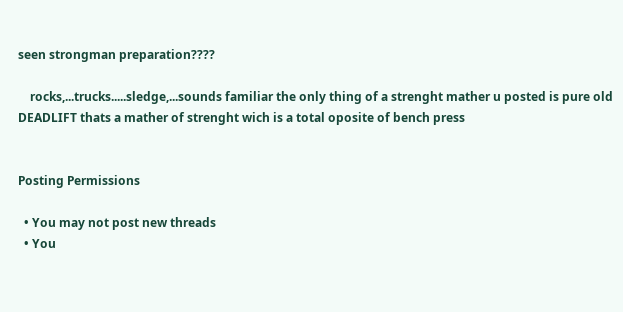seen strongman preparation????

    rocks,...trucks.....sledge,...sounds familiar the only thing of a strenght mather u posted is pure old DEADLIFT thats a mather of strenght wich is a total oposite of bench press


Posting Permissions

  • You may not post new threads
  • You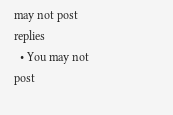may not post replies
  • You may not post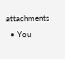attachments
  • You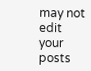may not edit your posts